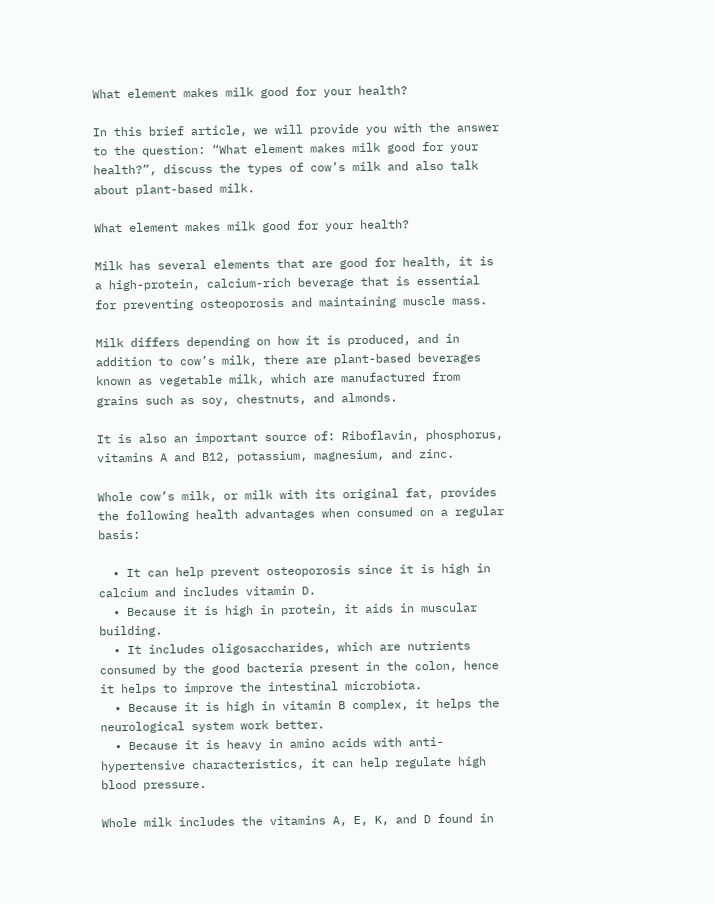What element makes milk good for your health?

In this brief article, we will provide you with the answer to the question: “What element makes milk good for your health?”, discuss the types of cow’s milk and also talk about plant-based milk.

What element makes milk good for your health?

Milk has several elements that are good for health, it is a high-protein, calcium-rich beverage that is essential for preventing osteoporosis and maintaining muscle mass.

Milk differs depending on how it is produced, and in addition to cow’s milk, there are plant-based beverages known as vegetable milk, which are manufactured from grains such as soy, chestnuts, and almonds.

It is also an important source of: Riboflavin, phosphorus, vitamins A and B12, potassium, magnesium, and zinc.

Whole cow’s milk, or milk with its original fat, provides the following health advantages when consumed on a regular basis:

  • It can help prevent osteoporosis since it is high in calcium and includes vitamin D.
  • Because it is high in protein, it aids in muscular building.
  • It includes oligosaccharides, which are nutrients consumed by the good bacteria present in the colon, hence it helps to improve the intestinal microbiota.
  • Because it is high in vitamin B complex, it helps the neurological system work better.
  • Because it is heavy in amino acids with anti-hypertensive characteristics, it can help regulate high blood pressure.

Whole milk includes the vitamins A, E, K, and D found in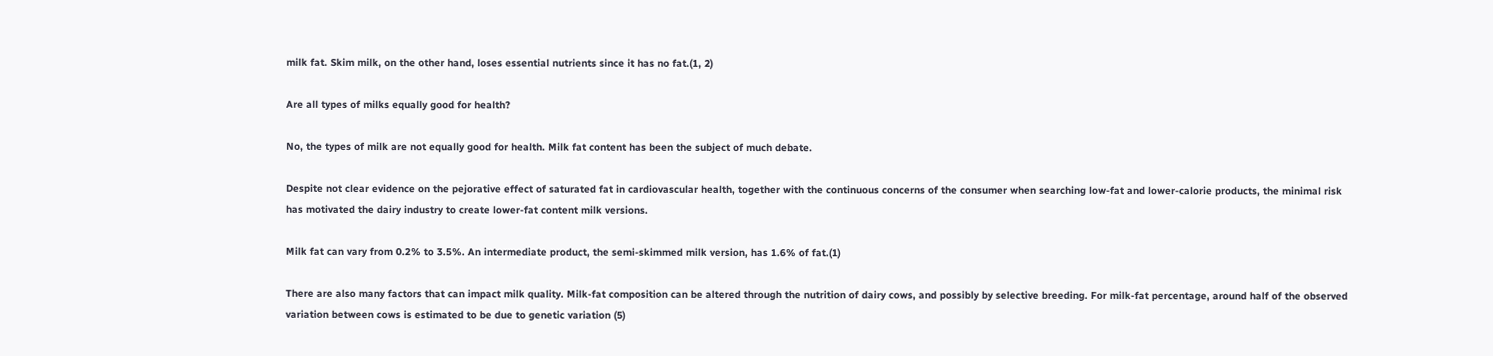milk fat. Skim milk, on the other hand, loses essential nutrients since it has no fat.(1, 2)

Are all types of milks equally good for health?

No, the types of milk are not equally good for health. Milk fat content has been the subject of much debate.

Despite not clear evidence on the pejorative effect of saturated fat in cardiovascular health, together with the continuous concerns of the consumer when searching low-fat and lower-calorie products, the minimal risk has motivated the dairy industry to create lower-fat content milk versions.

Milk fat can vary from 0.2% to 3.5%. An intermediate product, the semi-skimmed milk version, has 1.6% of fat.(1)

There are also many factors that can impact milk quality. Milk-fat composition can be altered through the nutrition of dairy cows, and possibly by selective breeding. For milk-fat percentage, around half of the observed variation between cows is estimated to be due to genetic variation (5)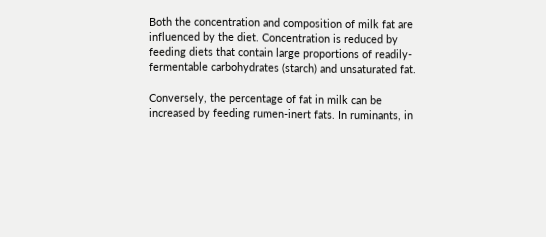Both the concentration and composition of milk fat are influenced by the diet. Concentration is reduced by feeding diets that contain large proportions of readily-fermentable carbohydrates (starch) and unsaturated fat.

Conversely, the percentage of fat in milk can be increased by feeding rumen-inert fats. In ruminants, in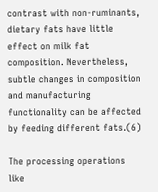contrast with non-ruminants, dietary fats have little effect on milk fat composition. Nevertheless, subtle changes in composition and manufacturing functionality can be affected by feeding different fats.(6)

The processing operations like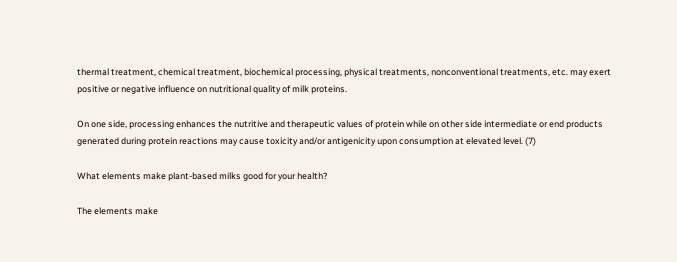thermal treatment, chemical treatment, biochemical processing, physical treatments, nonconventional treatments, etc. may exert positive or negative influence on nutritional quality of milk proteins.

On one side, processing enhances the nutritive and therapeutic values of protein while on other side intermediate or end products generated during protein reactions may cause toxicity and/or antigenicity upon consumption at elevated level. (7)

What elements make plant-based milks good for your health?

The elements make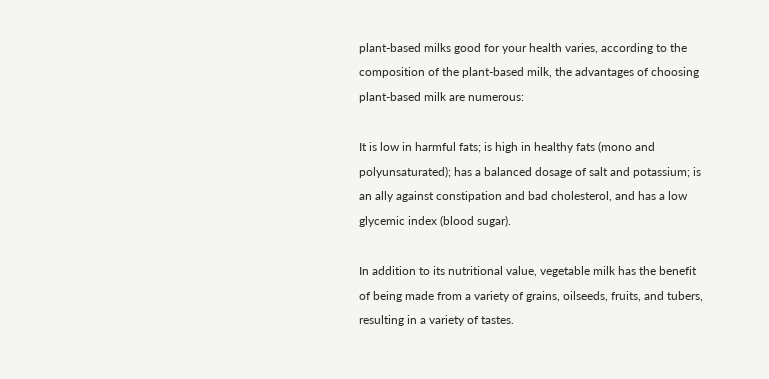plant-based milks good for your health varies, according to the composition of the plant-based milk, the advantages of choosing plant-based milk are numerous:

It is low in harmful fats; is high in healthy fats (mono and polyunsaturated); has a balanced dosage of salt and potassium; is an ally against constipation and bad cholesterol, and has a low glycemic index (blood sugar).

In addition to its nutritional value, vegetable milk has the benefit of being made from a variety of grains, oilseeds, fruits, and tubers, resulting in a variety of tastes.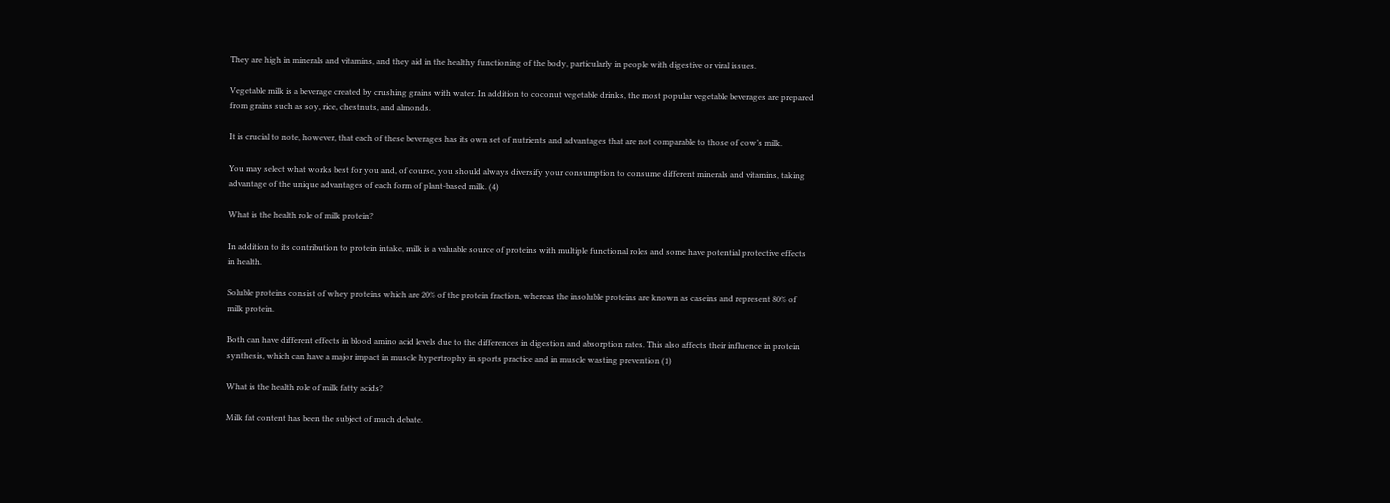They are high in minerals and vitamins, and they aid in the healthy functioning of the body, particularly in people with digestive or viral issues.

Vegetable milk is a beverage created by crushing grains with water. In addition to coconut vegetable drinks, the most popular vegetable beverages are prepared from grains such as soy, rice, chestnuts, and almonds.

It is crucial to note, however, that each of these beverages has its own set of nutrients and advantages that are not comparable to those of cow’s milk.

You may select what works best for you and, of course, you should always diversify your consumption to consume different minerals and vitamins, taking advantage of the unique advantages of each form of plant-based milk. (4)

What is the health role of milk protein?

In addition to its contribution to protein intake, milk is a valuable source of proteins with multiple functional roles and some have potential protective effects in health.

Soluble proteins consist of whey proteins which are 20% of the protein fraction, whereas the insoluble proteins are known as caseins and represent 80% of milk protein.

Both can have different effects in blood amino acid levels due to the differences in digestion and absorption rates. This also affects their influence in protein synthesis, which can have a major impact in muscle hypertrophy in sports practice and in muscle wasting prevention (1)

What is the health role of milk fatty acids?

Milk fat content has been the subject of much debate.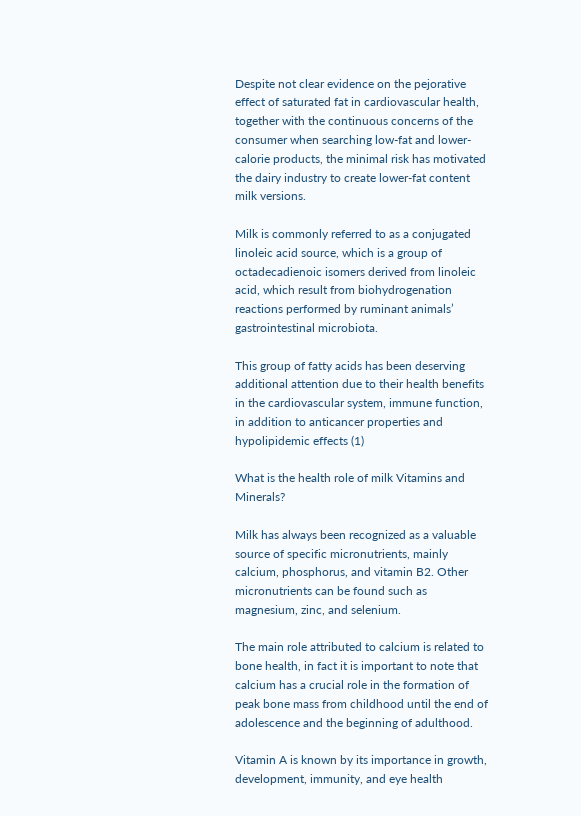Despite not clear evidence on the pejorative effect of saturated fat in cardiovascular health, together with the continuous concerns of the consumer when searching low-fat and lower-calorie products, the minimal risk has motivated the dairy industry to create lower-fat content milk versions.

Milk is commonly referred to as a conjugated linoleic acid source, which is a group of octadecadienoic isomers derived from linoleic acid, which result from biohydrogenation reactions performed by ruminant animals’ gastrointestinal microbiota.

This group of fatty acids has been deserving additional attention due to their health benefits in the cardiovascular system, immune function, in addition to anticancer properties and hypolipidemic effects (1)

What is the health role of milk Vitamins and Minerals?

Milk has always been recognized as a valuable source of specific micronutrients, mainly calcium, phosphorus, and vitamin B2. Other micronutrients can be found such as magnesium, zinc, and selenium.

The main role attributed to calcium is related to bone health, in fact it is important to note that calcium has a crucial role in the formation of peak bone mass from childhood until the end of adolescence and the beginning of adulthood.

Vitamin A is known by its importance in growth, development, immunity, and eye health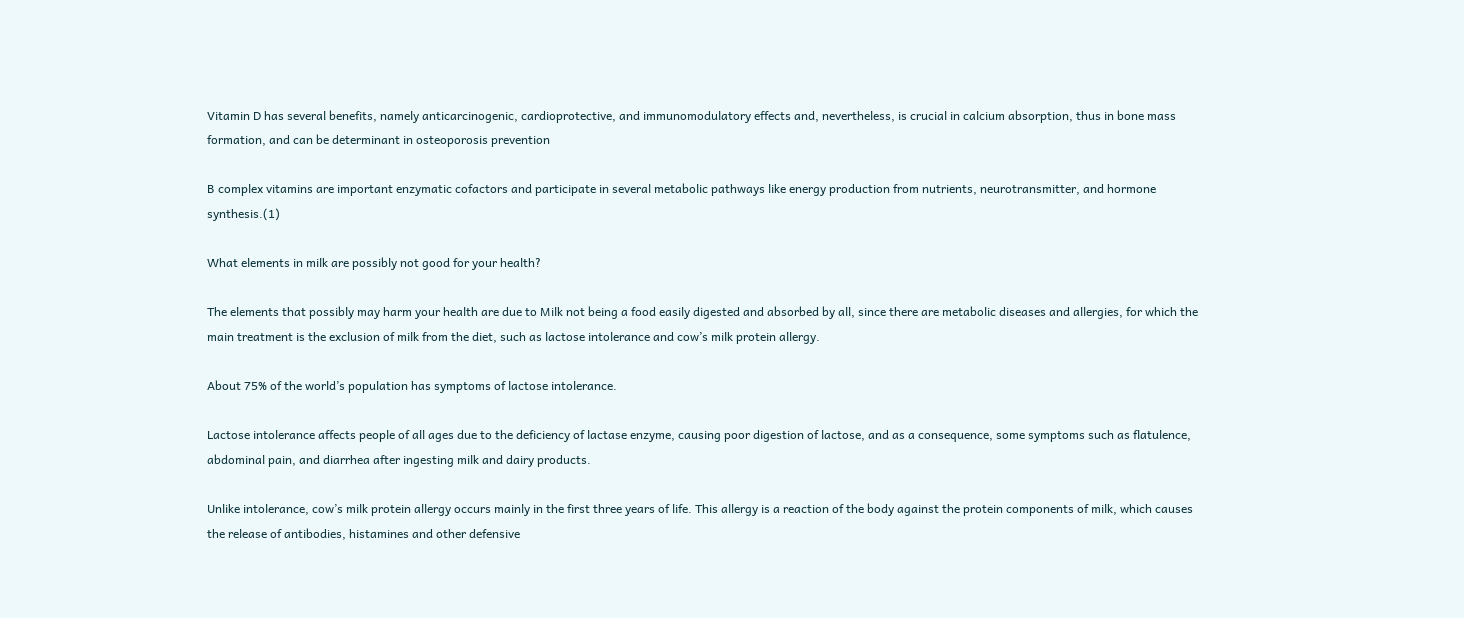Vitamin D has several benefits, namely anticarcinogenic, cardioprotective, and immunomodulatory effects and, nevertheless, is crucial in calcium absorption, thus in bone mass formation, and can be determinant in osteoporosis prevention

B complex vitamins are important enzymatic cofactors and participate in several metabolic pathways like energy production from nutrients, neurotransmitter, and hormone synthesis.(1)

What elements in milk are possibly not good for your health?

The elements that possibly may harm your health are due to Milk not being a food easily digested and absorbed by all, since there are metabolic diseases and allergies, for which the main treatment is the exclusion of milk from the diet, such as lactose intolerance and cow’s milk protein allergy.

About 75% of the world’s population has symptoms of lactose intolerance.

Lactose intolerance affects people of all ages due to the deficiency of lactase enzyme, causing poor digestion of lactose, and as a consequence, some symptoms such as flatulence, abdominal pain, and diarrhea after ingesting milk and dairy products.

Unlike intolerance, cow’s milk protein allergy occurs mainly in the first three years of life. This allergy is a reaction of the body against the protein components of milk, which causes the release of antibodies, histamines and other defensive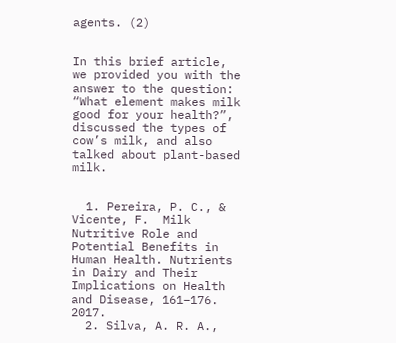agents. (2)


In this brief article, we provided you with the answer to the question: “What element makes milk good for your health?”, discussed the types of cow’s milk, and also talked about plant-based milk.


  1. Pereira, P. C., & Vicente, F.  Milk Nutritive Role and Potential Benefits in Human Health. Nutrients in Dairy and Their Implications on Health and Disease, 161–176. 2017.
  2. Silva, A. R. A.,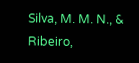Silva, M. M. N., & Ribeiro,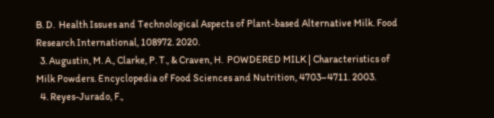B. D.  Health Issues and Technological Aspects of Plant-based Alternative Milk. Food Research International, 108972. 2020.
  3. Augustin, M. A., Clarke, P. T., & Craven, H.  POWDERED MILK | Characteristics of Milk Powders. Encyclopedia of Food Sciences and Nutrition, 4703–4711. 2003.
  4. Reyes-Jurado, F.,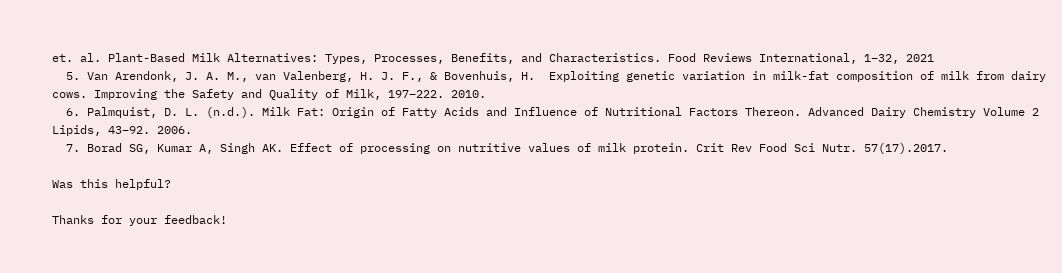et. al. Plant-Based Milk Alternatives: Types, Processes, Benefits, and Characteristics. Food Reviews International, 1–32, 2021
  5. Van Arendonk, J. A. M., van Valenberg, H. J. F., & Bovenhuis, H.  Exploiting genetic variation in milk-fat composition of milk from dairy cows. Improving the Safety and Quality of Milk, 197–222. 2010.
  6. Palmquist, D. L. (n.d.). Milk Fat: Origin of Fatty Acids and Influence of Nutritional Factors Thereon. Advanced Dairy Chemistry Volume 2 Lipids, 43–92. 2006.
  7. Borad SG, Kumar A, Singh AK. Effect of processing on nutritive values of milk protein. Crit Rev Food Sci Nutr. 57(17).2017.

Was this helpful?

Thanks for your feedback!